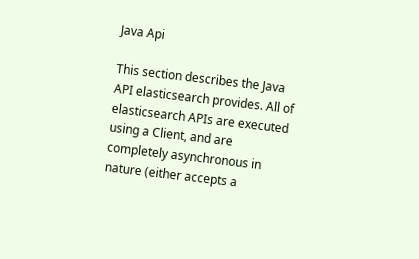Java Api

This section describes the Java API elasticsearch provides. All of elasticsearch APIs are executed using a Client, and are completely asynchronous in nature (either accepts a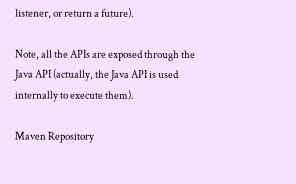listener, or return a future).

Note, all the APIs are exposed through the Java API (actually, the Java API is used internally to execute them).

Maven Repository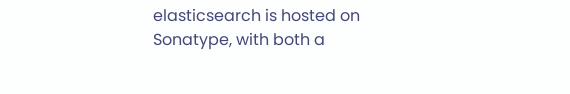elasticsearch is hosted on Sonatype, with both a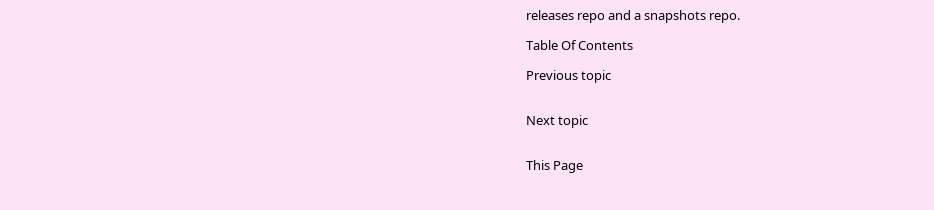releases repo and a snapshots repo.

Table Of Contents

Previous topic


Next topic


This Page